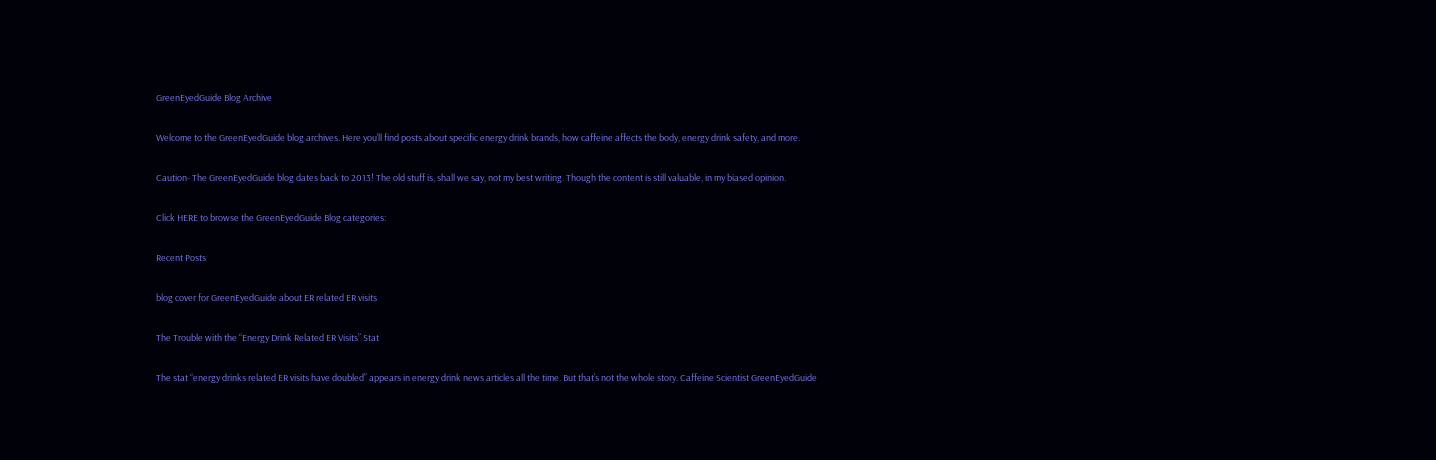GreenEyedGuide Blog Archive

Welcome to the GreenEyedGuide blog archives. Here you’ll find posts about specific energy drink brands, how caffeine affects the body, energy drink safety, and more.

Caution- The GreenEyedGuide blog dates back to 2013! The old stuff is, shall we say, not my best writing. Though the content is still valuable, in my biased opinion.

Click HERE to browse the GreenEyedGuide Blog categories:

Recent Posts

blog cover for GreenEyedGuide about ER related ER visits

The Trouble with the “Energy Drink Related ER Visits” Stat

The stat “energy drinks related ER visits have doubled” appears in energy drink news articles all the time. But that’s not the whole story. Caffeine Scientist GreenEyedGuide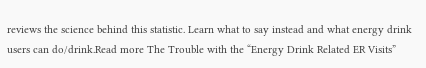reviews the science behind this statistic. Learn what to say instead and what energy drink users can do/drink.Read more The Trouble with the “Energy Drink Related ER Visits”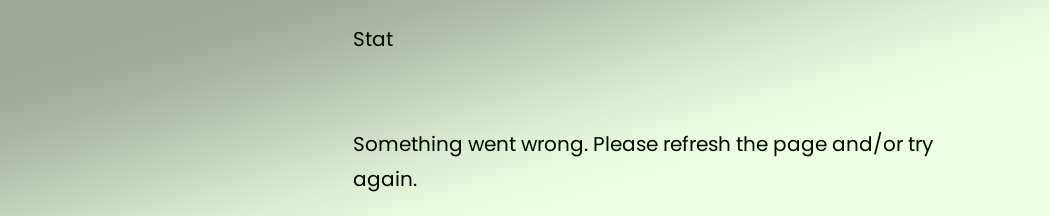Stat


Something went wrong. Please refresh the page and/or try again.